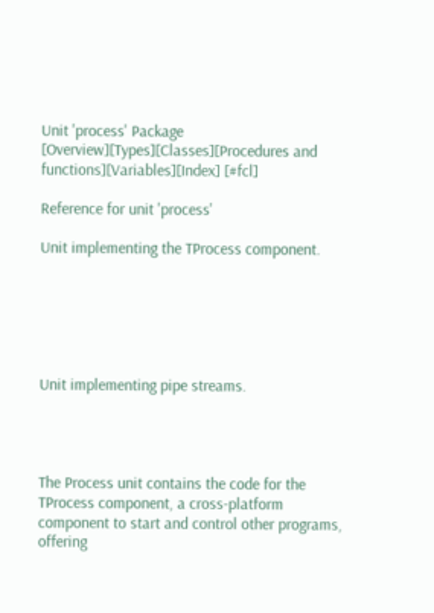Unit 'process' Package
[Overview][Types][Classes][Procedures and functions][Variables][Index] [#fcl]

Reference for unit 'process'

Unit implementing the TProcess component.






Unit implementing pipe streams.




The Process unit contains the code for the TProcess component, a cross-platform component to start and control other programs, offering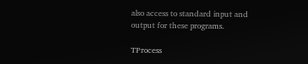also access to standard input and output for these programs.

TProcess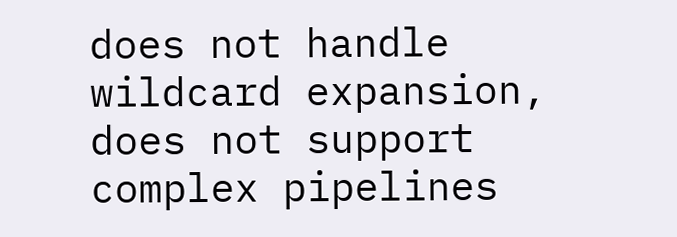does not handle wildcard expansion, does not support complex pipelines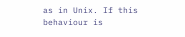as in Unix. If this behaviour is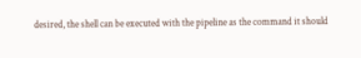desired, the shell can be executed with the pipeline as the command it should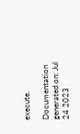execute.

Documentation generated on: Jul 24 2023